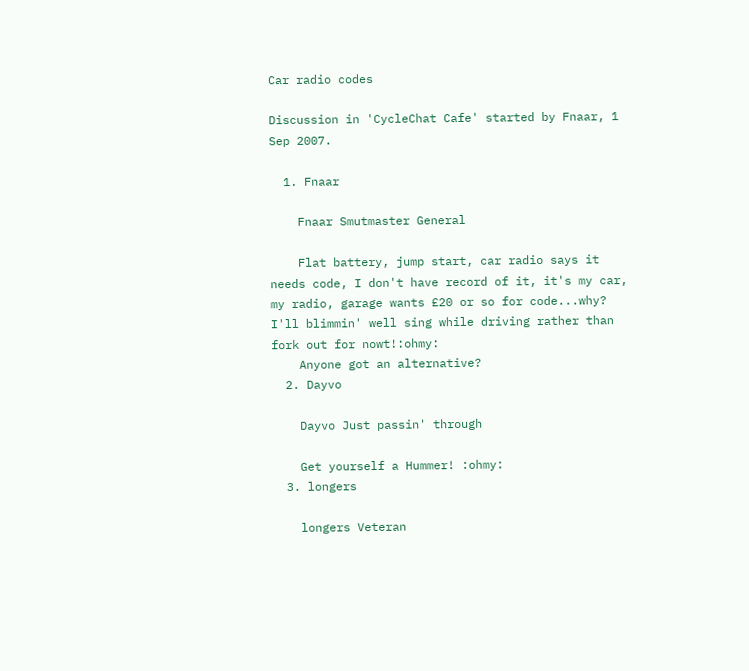Car radio codes

Discussion in 'CycleChat Cafe' started by Fnaar, 1 Sep 2007.

  1. Fnaar

    Fnaar Smutmaster General

    Flat battery, jump start, car radio says it needs code, I don't have record of it, it's my car, my radio, garage wants £20 or so for code...why? I'll blimmin' well sing while driving rather than fork out for nowt!:ohmy:
    Anyone got an alternative?
  2. Dayvo

    Dayvo Just passin' through

    Get yourself a Hummer! :ohmy:
  3. longers

    longers Veteran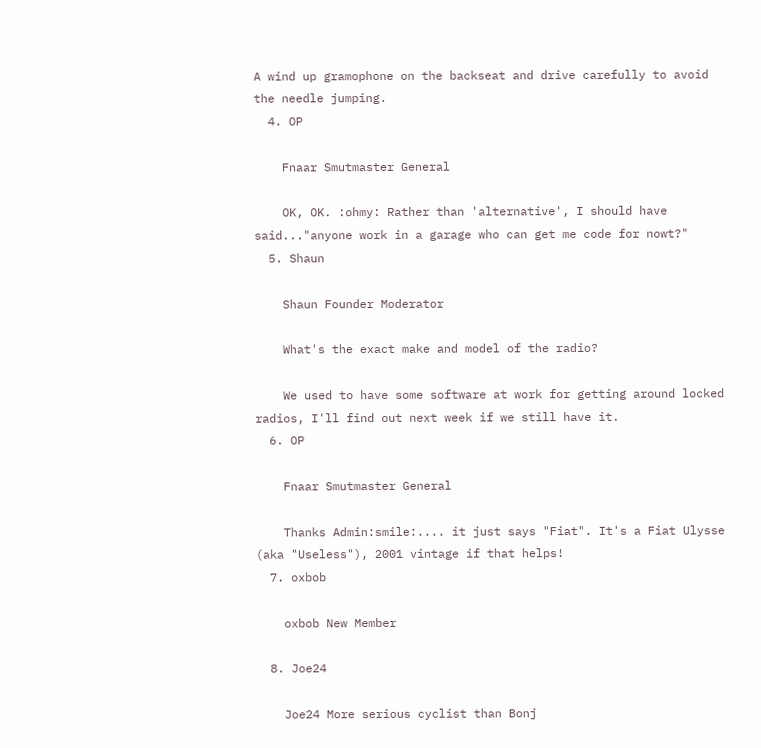A wind up gramophone on the backseat and drive carefully to avoid the needle jumping.
  4. OP

    Fnaar Smutmaster General

    OK, OK. :ohmy: Rather than 'alternative', I should have said..."anyone work in a garage who can get me code for nowt?"
  5. Shaun

    Shaun Founder Moderator

    What's the exact make and model of the radio?

    We used to have some software at work for getting around locked radios, I'll find out next week if we still have it.
  6. OP

    Fnaar Smutmaster General

    Thanks Admin:smile:.... it just says "Fiat". It's a Fiat Ulysse (aka "Useless"), 2001 vintage if that helps!
  7. oxbob

    oxbob New Member

  8. Joe24

    Joe24 More serious cyclist than Bonj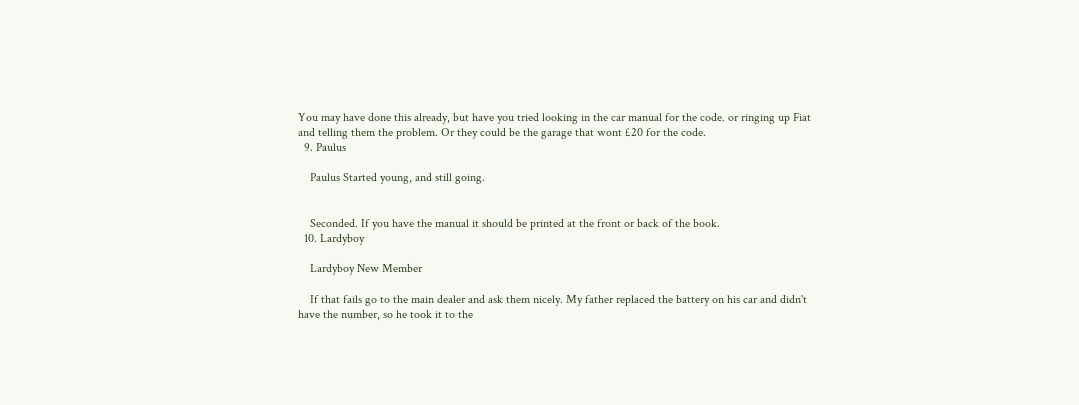You may have done this already, but have you tried looking in the car manual for the code. or ringing up Fiat and telling them the problem. Or they could be the garage that wont £20 for the code.
  9. Paulus

    Paulus Started young, and still going.


    Seconded. If you have the manual it should be printed at the front or back of the book.
  10. Lardyboy

    Lardyboy New Member

    If that fails go to the main dealer and ask them nicely. My father replaced the battery on his car and didn't have the number, so he took it to the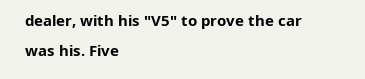dealer, with his "V5" to prove the car was his. Five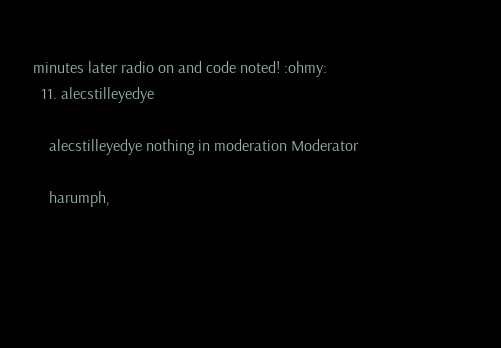minutes later radio on and code noted! :ohmy:
  11. alecstilleyedye

    alecstilleyedye nothing in moderation Moderator

    harumph,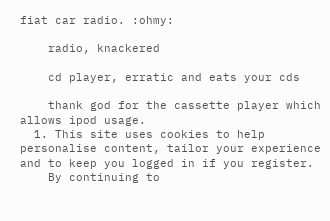fiat car radio. :ohmy:

    radio, knackered

    cd player, erratic and eats your cds

    thank god for the cassette player which allows ipod usage.
  1. This site uses cookies to help personalise content, tailor your experience and to keep you logged in if you register.
    By continuing to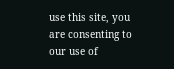use this site, you are consenting to our use of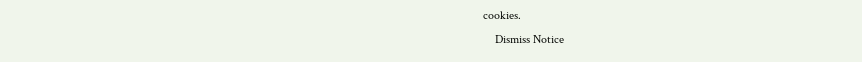cookies.
    Dismiss Notice